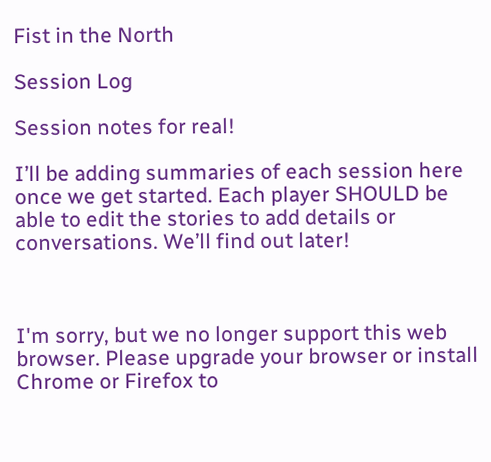Fist in the North

Session Log

Session notes for real!

I’ll be adding summaries of each session here once we get started. Each player SHOULD be able to edit the stories to add details or conversations. We’ll find out later!



I'm sorry, but we no longer support this web browser. Please upgrade your browser or install Chrome or Firefox to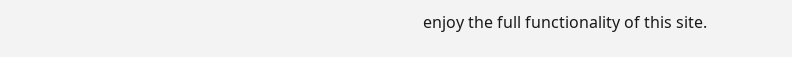enjoy the full functionality of this site.